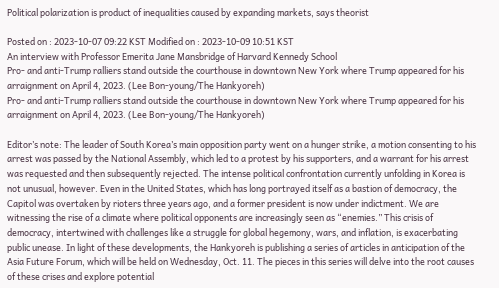Political polarization is product of inequalities caused by expanding markets, says theorist

Posted on : 2023-10-07 09:22 KST Modified on : 2023-10-09 10:51 KST
An interview with Professor Emerita Jane Mansbridge of Harvard Kennedy School
Pro- and anti-Trump ralliers stand outside the courthouse in downtown New York where Trump appeared for his arraignment on April 4, 2023. (Lee Bon-young/The Hankyoreh)
Pro- and anti-Trump ralliers stand outside the courthouse in downtown New York where Trump appeared for his arraignment on April 4, 2023. (Lee Bon-young/The Hankyoreh)

Editor’s note: The leader of South Korea’s main opposition party went on a hunger strike, a motion consenting to his arrest was passed by the National Assembly, which led to a protest by his supporters, and a warrant for his arrest was requested and then subsequently rejected. The intense political confrontation currently unfolding in Korea is not unusual, however. Even in the United States, which has long portrayed itself as a bastion of democracy, the Capitol was overtaken by rioters three years ago, and a former president is now under indictment. We are witnessing the rise of a climate where political opponents are increasingly seen as “enemies.” This crisis of democracy, intertwined with challenges like a struggle for global hegemony, wars, and inflation, is exacerbating public unease. In light of these developments, the Hankyoreh is publishing a series of articles in anticipation of the Asia Future Forum, which will be held on Wednesday, Oct. 11. The pieces in this series will delve into the root causes of these crises and explore potential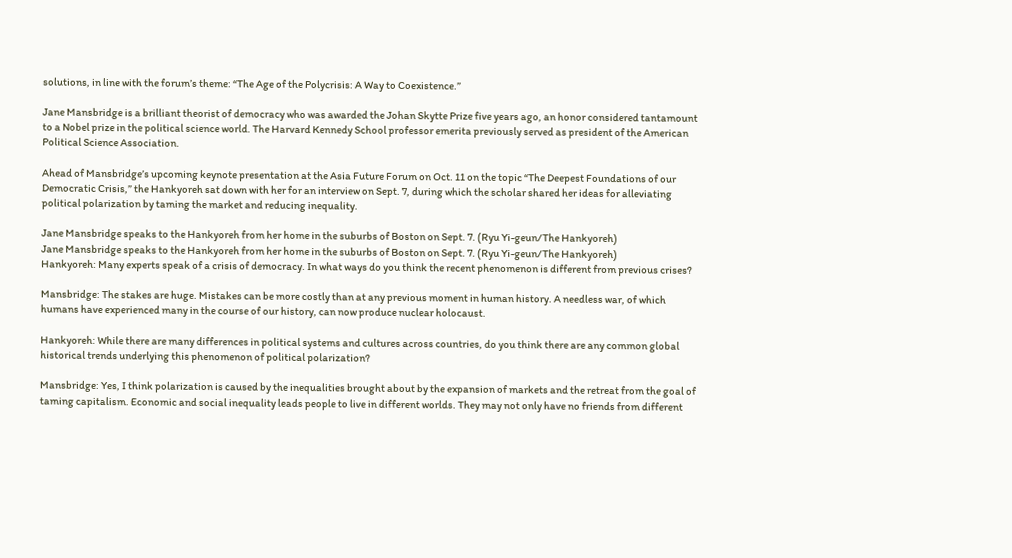solutions, in line with the forum’s theme: “The Age of the Polycrisis: A Way to Coexistence.”

Jane Mansbridge is a brilliant theorist of democracy who was awarded the Johan Skytte Prize five years ago, an honor considered tantamount to a Nobel prize in the political science world. The Harvard Kennedy School professor emerita previously served as president of the American Political Science Association.

Ahead of Mansbridge’s upcoming keynote presentation at the Asia Future Forum on Oct. 11 on the topic “The Deepest Foundations of our Democratic Crisis,” the Hankyoreh sat down with her for an interview on Sept. 7, during which the scholar shared her ideas for alleviating political polarization by taming the market and reducing inequality.

Jane Mansbridge speaks to the Hankyoreh from her home in the suburbs of Boston on Sept. 7. (Ryu Yi-geun/The Hankyoreh)
Jane Mansbridge speaks to the Hankyoreh from her home in the suburbs of Boston on Sept. 7. (Ryu Yi-geun/The Hankyoreh)
Hankyoreh: Many experts speak of a crisis of democracy. In what ways do you think the recent phenomenon is different from previous crises?

Mansbridge: The stakes are huge. Mistakes can be more costly than at any previous moment in human history. A needless war, of which humans have experienced many in the course of our history, can now produce nuclear holocaust.

Hankyoreh: While there are many differences in political systems and cultures across countries, do you think there are any common global historical trends underlying this phenomenon of political polarization?

Mansbridge: Yes, I think polarization is caused by the inequalities brought about by the expansion of markets and the retreat from the goal of taming capitalism. Economic and social inequality leads people to live in different worlds. They may not only have no friends from different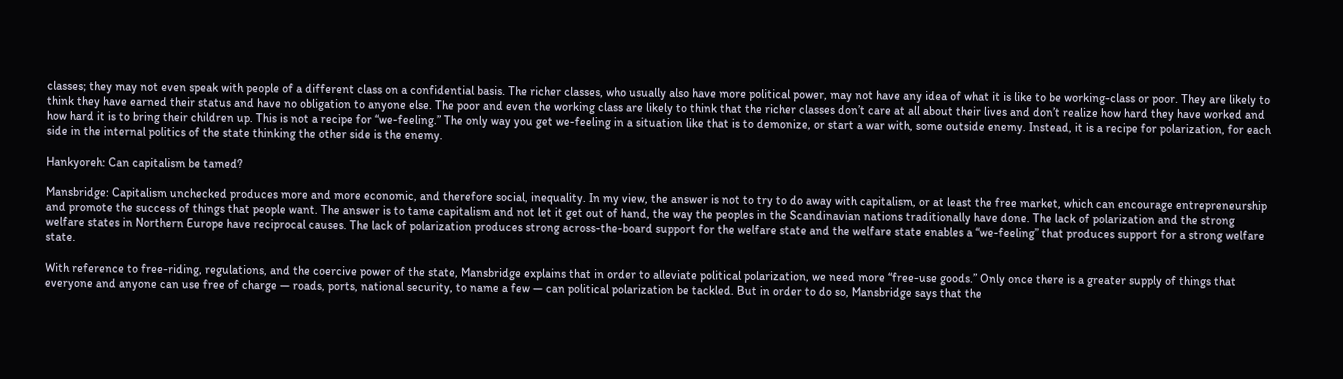classes; they may not even speak with people of a different class on a confidential basis. The richer classes, who usually also have more political power, may not have any idea of what it is like to be working-class or poor. They are likely to think they have earned their status and have no obligation to anyone else. The poor and even the working class are likely to think that the richer classes don’t care at all about their lives and don’t realize how hard they have worked and how hard it is to bring their children up. This is not a recipe for “we-feeling.” The only way you get we-feeling in a situation like that is to demonize, or start a war with, some outside enemy. Instead, it is a recipe for polarization, for each side in the internal politics of the state thinking the other side is the enemy.

Hankyoreh: Can capitalism be tamed?

Mansbridge: Capitalism unchecked produces more and more economic, and therefore social, inequality. In my view, the answer is not to try to do away with capitalism, or at least the free market, which can encourage entrepreneurship and promote the success of things that people want. The answer is to tame capitalism and not let it get out of hand, the way the peoples in the Scandinavian nations traditionally have done. The lack of polarization and the strong welfare states in Northern Europe have reciprocal causes. The lack of polarization produces strong across-the-board support for the welfare state and the welfare state enables a “we-feeling” that produces support for a strong welfare state.

With reference to free-riding, regulations, and the coercive power of the state, Mansbridge explains that in order to alleviate political polarization, we need more “free-use goods.” Only once there is a greater supply of things that everyone and anyone can use free of charge — roads, ports, national security, to name a few — can political polarization be tackled. But in order to do so, Mansbridge says that the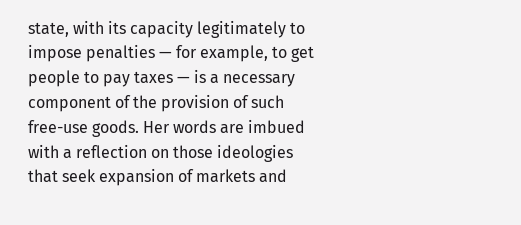state, with its capacity legitimately to impose penalties — for example, to get people to pay taxes — is a necessary component of the provision of such free-use goods. Her words are imbued with a reflection on those ideologies that seek expansion of markets and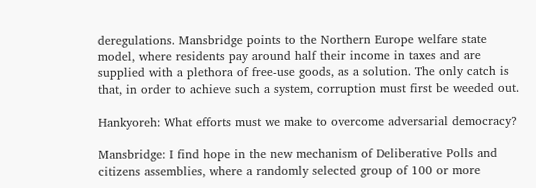deregulations. Mansbridge points to the Northern Europe welfare state model, where residents pay around half their income in taxes and are supplied with a plethora of free-use goods, as a solution. The only catch is that, in order to achieve such a system, corruption must first be weeded out.

Hankyoreh: What efforts must we make to overcome adversarial democracy?

Mansbridge: I find hope in the new mechanism of Deliberative Polls and citizens assemblies, where a randomly selected group of 100 or more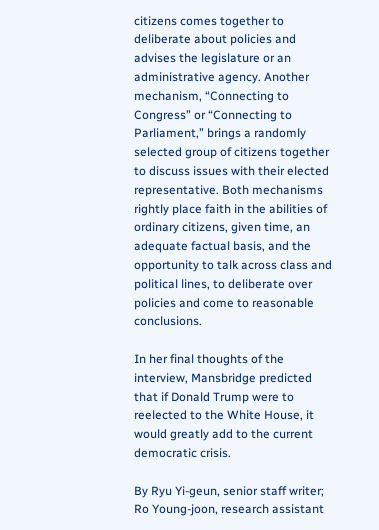citizens comes together to deliberate about policies and advises the legislature or an administrative agency. Another mechanism, “Connecting to Congress” or “Connecting to Parliament,” brings a randomly selected group of citizens together to discuss issues with their elected representative. Both mechanisms rightly place faith in the abilities of ordinary citizens, given time, an adequate factual basis, and the opportunity to talk across class and political lines, to deliberate over policies and come to reasonable conclusions.

In her final thoughts of the interview, Mansbridge predicted that if Donald Trump were to reelected to the White House, it would greatly add to the current democratic crisis.

By Ryu Yi-geun, senior staff writer; Ro Young-joon, research assistant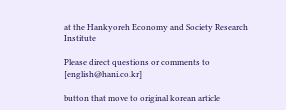at the Hankyoreh Economy and Society Research Institute

Please direct questions or comments to [english@hani.co.kr]

button that move to original korean article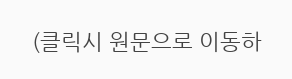(클릭시 원문으로 이동하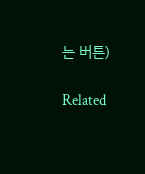는 버튼)

Related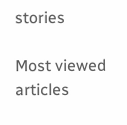stories

Most viewed articles